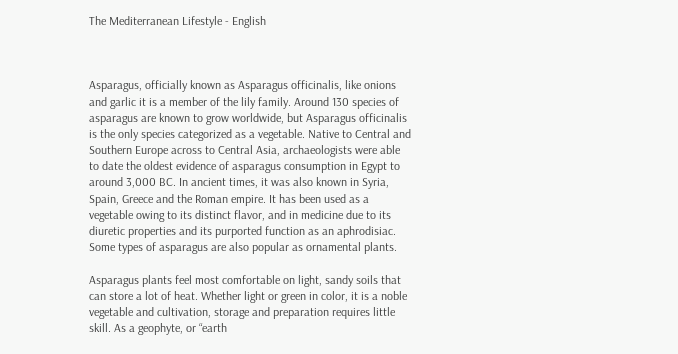The Mediterranean Lifestyle - English



Asparagus, officially known as Asparagus officinalis, like onions and garlic it is a member of the lily family. Around 130 species of asparagus are known to grow worldwide, but Asparagus officinalis is the only species categorized as a vegetable. Native to Central and Southern Europe across to Central Asia, archaeologists were able to date the oldest evidence of asparagus consumption in Egypt to around 3,000 BC. In ancient times, it was also known in Syria, Spain, Greece and the Roman empire. It has been used as a vegetable owing to its distinct flavor, and in medicine due to its diuretic properties and its purported function as an aphrodisiac. Some types of asparagus are also popular as ornamental plants.

Asparagus plants feel most comfortable on light, sandy soils that can store a lot of heat. Whether light or green in color, it is a noble vegetable and cultivation, storage and preparation requires little skill. As a geophyte, or “earth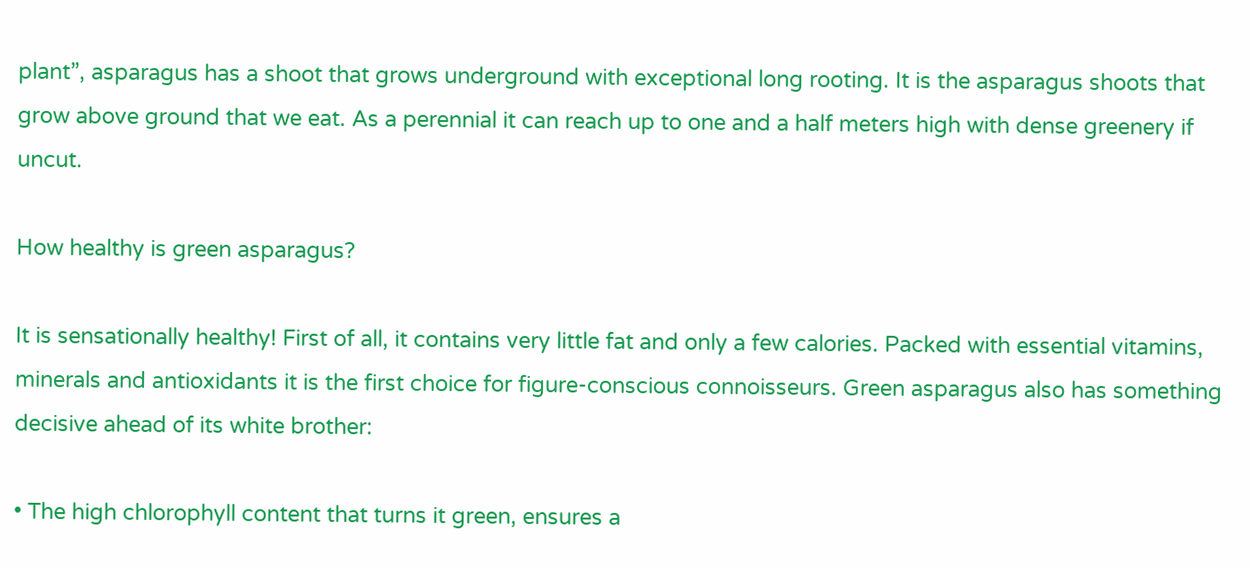plant”, asparagus has a shoot that grows underground with exceptional long rooting. It is the asparagus shoots that grow above ground that we eat. As a perennial it can reach up to one and a half meters high with dense greenery if uncut.

How healthy is green asparagus?

It is sensationally healthy! First of all, it contains very little fat and only a few calories. Packed with essential vitamins, minerals and antioxidants it is the first choice for figure-conscious connoisseurs. Green asparagus also has something decisive ahead of its white brother:

• The high chlorophyll content that turns it green, ensures a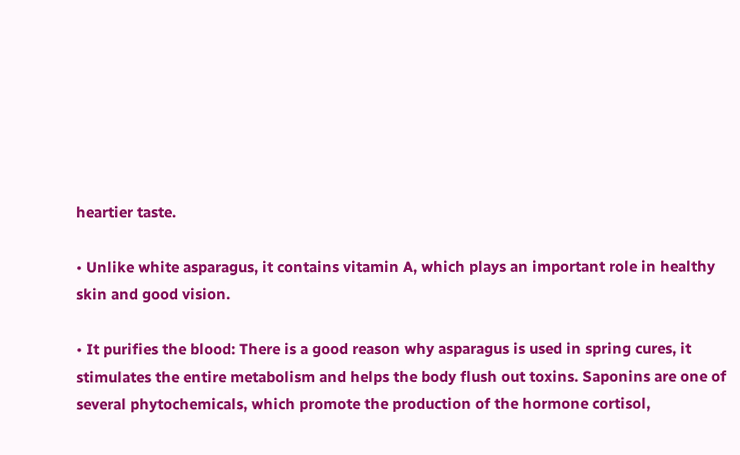heartier taste.

• Unlike white asparagus, it contains vitamin A, which plays an important role in healthy skin and good vision.

• It purifies the blood: There is a good reason why asparagus is used in spring cures, it stimulates the entire metabolism and helps the body flush out toxins. Saponins are one of several phytochemicals, which promote the production of the hormone cortisol,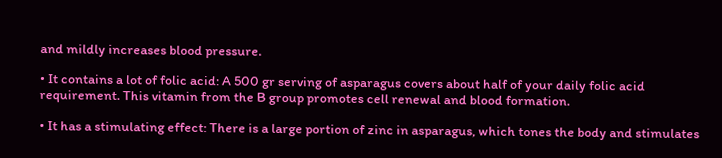and mildly increases blood pressure.

• It contains a lot of folic acid: A 500 gr serving of asparagus covers about half of your daily folic acid requirement. This vitamin from the B group promotes cell renewal and blood formation.

• It has a stimulating effect: There is a large portion of zinc in asparagus, which tones the body and stimulates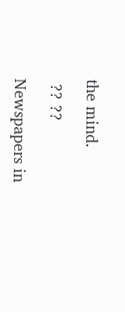the mind.

 ?? ??

Newspapers in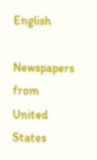English

Newspapers from United States